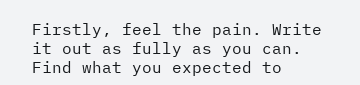Firstly, feel the pain. Write it out as fully as you can. Find what you expected to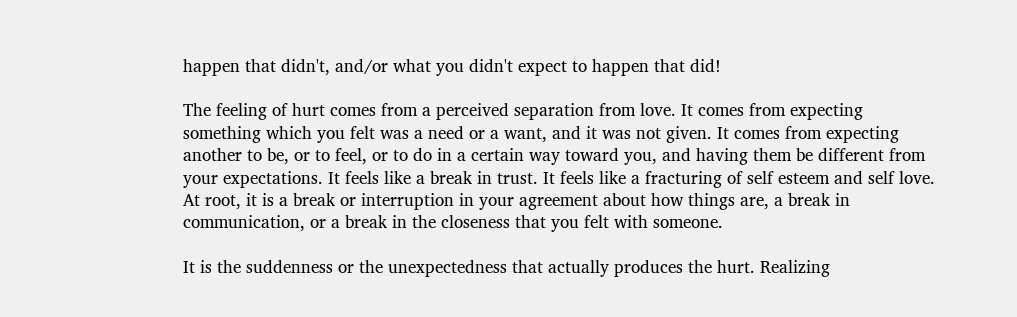happen that didn't, and/or what you didn't expect to happen that did!

The feeling of hurt comes from a perceived separation from love. It comes from expecting something which you felt was a need or a want, and it was not given. It comes from expecting another to be, or to feel, or to do in a certain way toward you, and having them be different from your expectations. It feels like a break in trust. It feels like a fracturing of self esteem and self love. At root, it is a break or interruption in your agreement about how things are, a break in communication, or a break in the closeness that you felt with someone.

It is the suddenness or the unexpectedness that actually produces the hurt. Realizing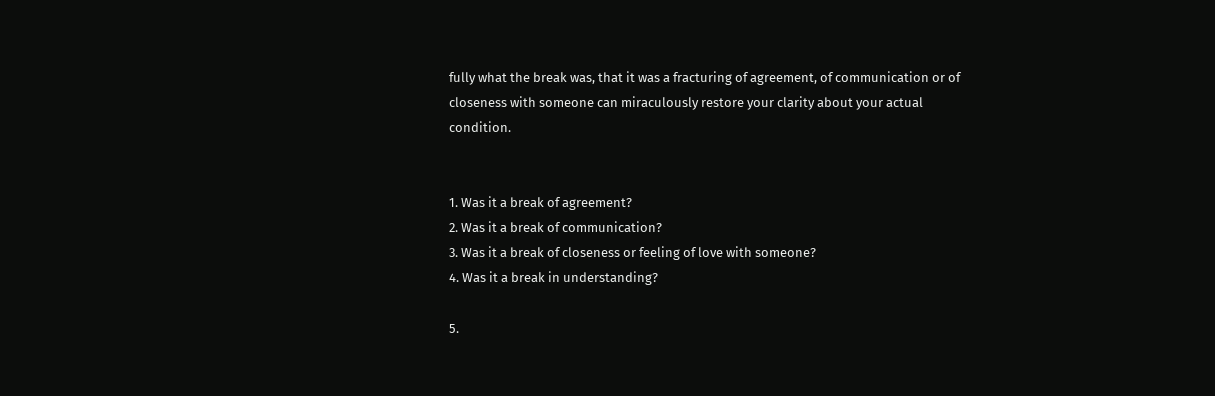fully what the break was, that it was a fracturing of agreement, of communication or of closeness with someone can miraculously restore your clarity about your actual condition.


1. Was it a break of agreement?
2. Was it a break of communication?
3. Was it a break of closeness or feeling of love with someone?
4. Was it a break in understanding?

5.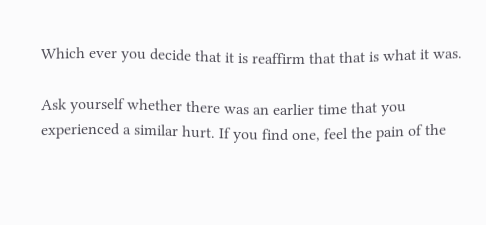Which ever you decide that it is reaffirm that that is what it was.

Ask yourself whether there was an earlier time that you experienced a similar hurt. If you find one, feel the pain of the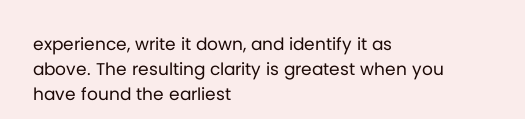experience, write it down, and identify it as above. The resulting clarity is greatest when you have found the earliest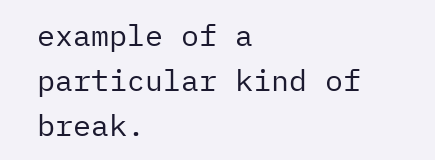example of a particular kind of break.